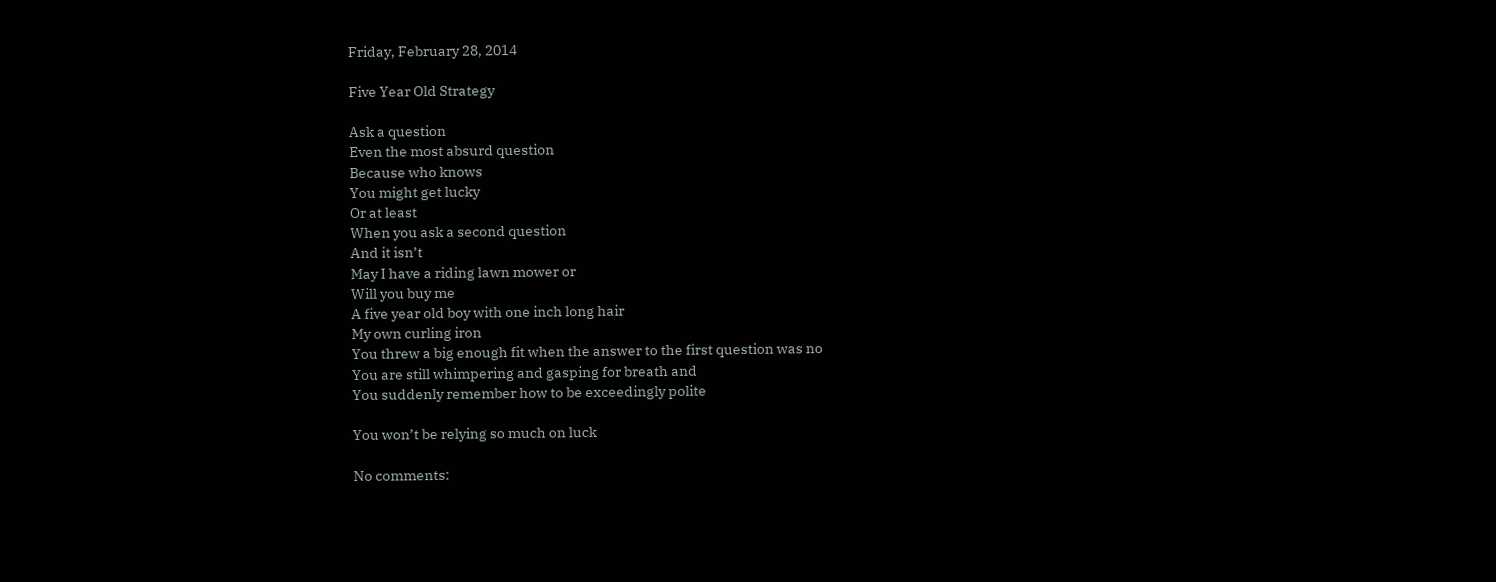Friday, February 28, 2014

Five Year Old Strategy

Ask a question
Even the most absurd question
Because who knows
You might get lucky
Or at least
When you ask a second question
And it isn’t
May I have a riding lawn mower or
Will you buy me
A five year old boy with one inch long hair
My own curling iron
You threw a big enough fit when the answer to the first question was no
You are still whimpering and gasping for breath and
You suddenly remember how to be exceedingly polite

You won’t be relying so much on luck

No comments: